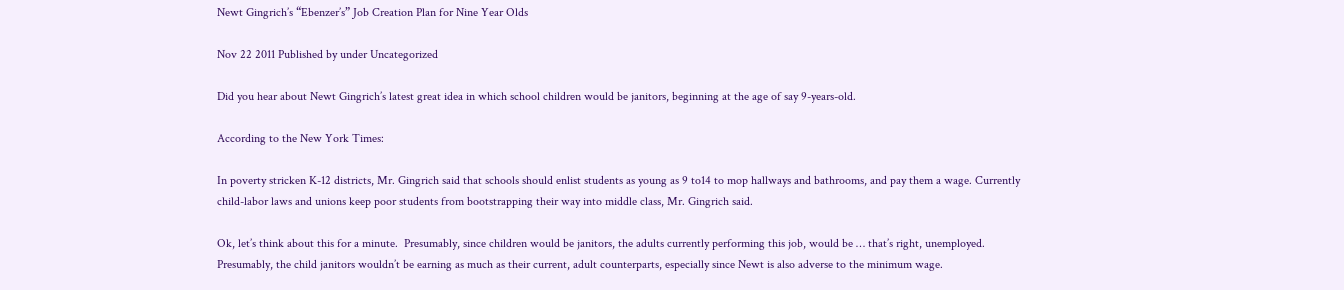Newt Gingrich’s “Ebenzer’s” Job Creation Plan for Nine Year Olds

Nov 22 2011 Published by under Uncategorized

Did you hear about Newt Gingrich’s latest great idea in which school children would be janitors, beginning at the age of say 9-years-old.

According to the New York Times:

In poverty stricken K-12 districts, Mr. Gingrich said that schools should enlist students as young as 9 to14 to mop hallways and bathrooms, and pay them a wage. Currently child-labor laws and unions keep poor students from bootstrapping their way into middle class, Mr. Gingrich said.

Ok, let’s think about this for a minute.  Presumably, since children would be janitors, the adults currently performing this job, would be … that’s right, unemployed.  Presumably, the child janitors wouldn’t be earning as much as their current, adult counterparts, especially since Newt is also adverse to the minimum wage.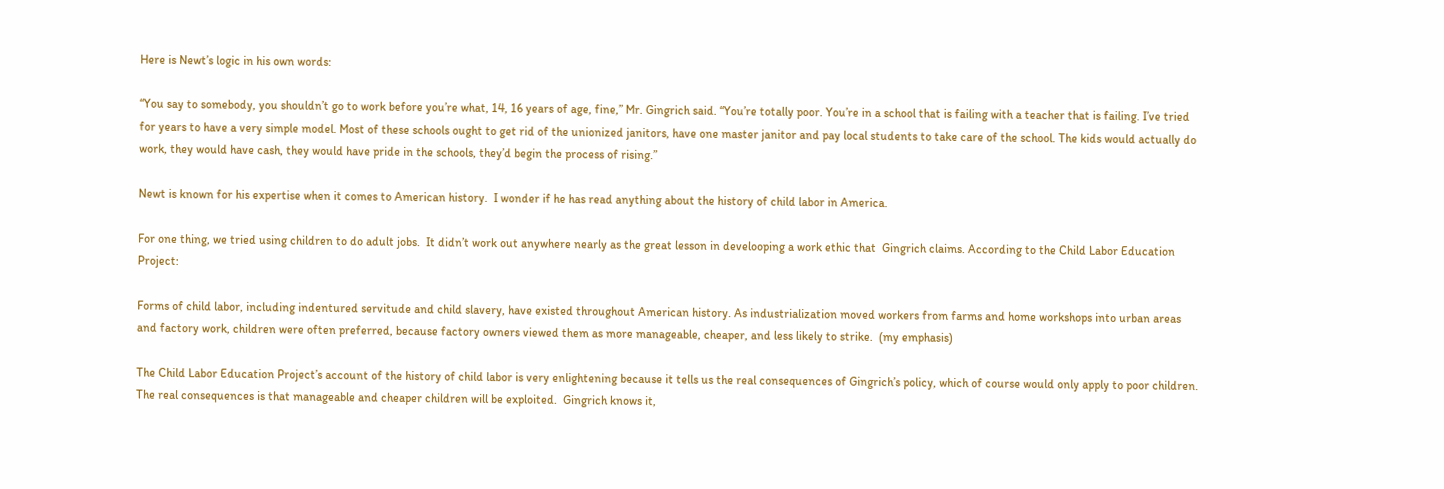Here is Newt’s logic in his own words:

“You say to somebody, you shouldn’t go to work before you’re what, 14, 16 years of age, fine,” Mr. Gingrich said. “You’re totally poor. You’re in a school that is failing with a teacher that is failing. I’ve tried for years to have a very simple model. Most of these schools ought to get rid of the unionized janitors, have one master janitor and pay local students to take care of the school. The kids would actually do work, they would have cash, they would have pride in the schools, they’d begin the process of rising.”

Newt is known for his expertise when it comes to American history.  I wonder if he has read anything about the history of child labor in America.

For one thing, we tried using children to do adult jobs.  It didn’t work out anywhere nearly as the great lesson in develooping a work ethic that  Gingrich claims. According to the Child Labor Education Project:

Forms of child labor, including indentured servitude and child slavery, have existed throughout American history. As industrialization moved workers from farms and home workshops into urban areas and factory work, children were often preferred, because factory owners viewed them as more manageable, cheaper, and less likely to strike.  (my emphasis)

The Child Labor Education Project’s account of the history of child labor is very enlightening because it tells us the real consequences of Gingrich’s policy, which of course would only apply to poor children.  The real consequences is that manageable and cheaper children will be exploited.  Gingrich knows it,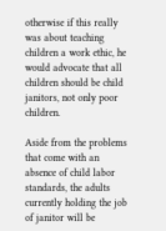otherwise if this really was about teaching children a work ethic, he would advocate that all children should be child janitors, not only poor children.

Aside from the problems that come with an absence of child labor standards, the adults currently holding the job of janitor will be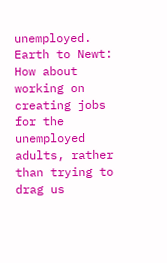unemployed.  Earth to Newt:  How about working on creating jobs for the unemployed adults, rather than trying to drag us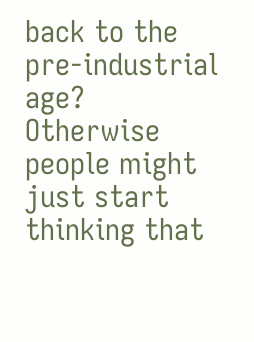back to the pre-industrial age?  Otherwise people might just start thinking that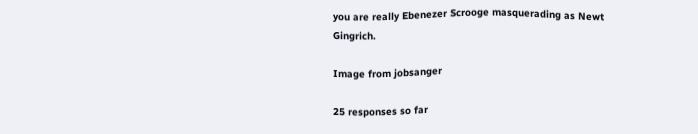you are really Ebenezer Scrooge masquerading as Newt Gingrich.

Image from jobsanger

25 responses so far